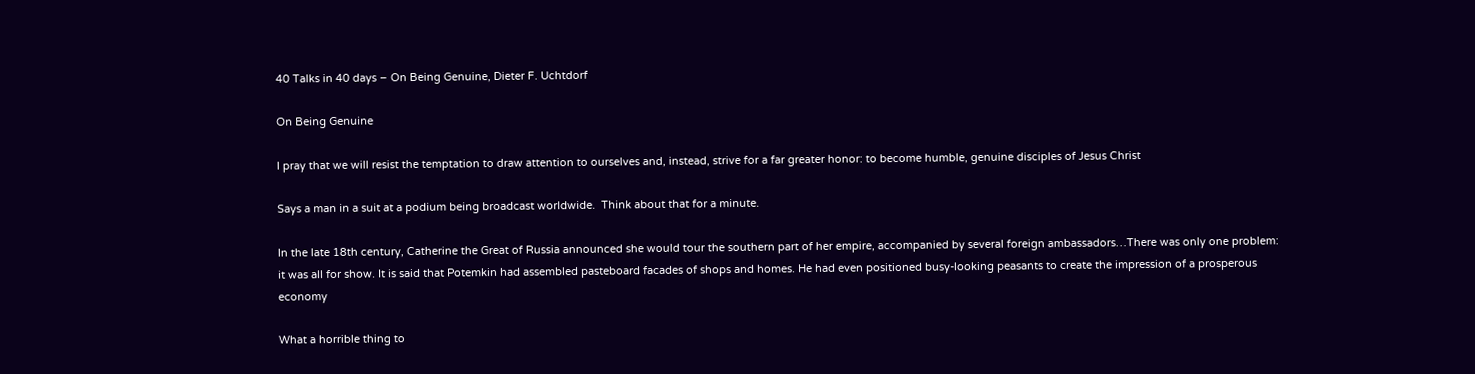40 Talks in 40 days – On Being Genuine, Dieter F. Uchtdorf

On Being Genuine

I pray that we will resist the temptation to draw attention to ourselves and, instead, strive for a far greater honor: to become humble, genuine disciples of Jesus Christ

Says a man in a suit at a podium being broadcast worldwide.  Think about that for a minute.

In the late 18th century, Catherine the Great of Russia announced she would tour the southern part of her empire, accompanied by several foreign ambassadors…There was only one problem: it was all for show. It is said that Potemkin had assembled pasteboard facades of shops and homes. He had even positioned busy-looking peasants to create the impression of a prosperous economy

What a horrible thing to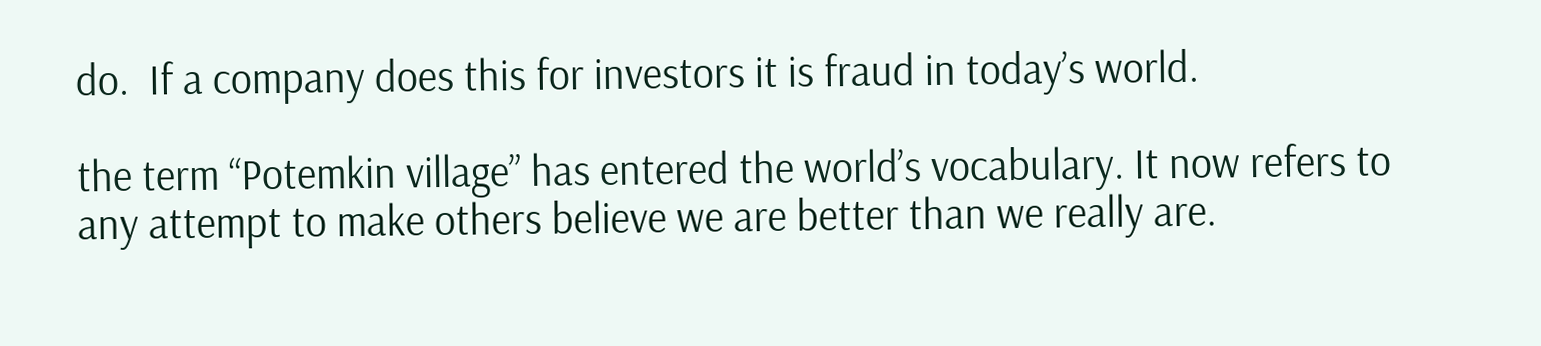do.  If a company does this for investors it is fraud in today’s world.

the term “Potemkin village” has entered the world’s vocabulary. It now refers to any attempt to make others believe we are better than we really are.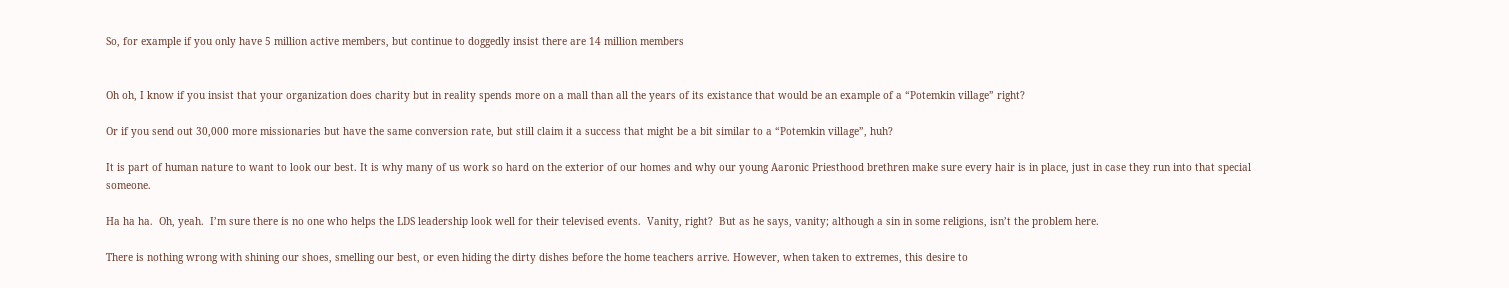So, for example if you only have 5 million active members, but continue to doggedly insist there are 14 million members


Oh oh, I know if you insist that your organization does charity but in reality spends more on a mall than all the years of its existance that would be an example of a “Potemkin village” right?

Or if you send out 30,000 more missionaries but have the same conversion rate, but still claim it a success that might be a bit similar to a “Potemkin village”, huh?

It is part of human nature to want to look our best. It is why many of us work so hard on the exterior of our homes and why our young Aaronic Priesthood brethren make sure every hair is in place, just in case they run into that special someone.

Ha ha ha.  Oh, yeah.  I’m sure there is no one who helps the LDS leadership look well for their televised events.  Vanity, right?  But as he says, vanity; although a sin in some religions, isn’t the problem here.

There is nothing wrong with shining our shoes, smelling our best, or even hiding the dirty dishes before the home teachers arrive. However, when taken to extremes, this desire to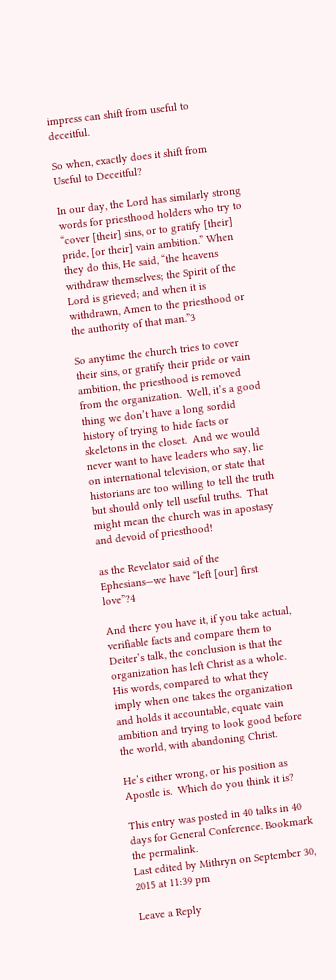impress can shift from useful to deceitful.

So when, exactly does it shift from Useful to Deceitful?

In our day, the Lord has similarly strong words for priesthood holders who try to “cover [their] sins, or to gratify [their] pride, [or their] vain ambition.” When they do this, He said, “the heavens withdraw themselves; the Spirit of the Lord is grieved; and when it is withdrawn, Amen to the priesthood or the authority of that man.”3

So anytime the church tries to cover their sins, or gratify their pride or vain ambition, the priesthood is removed from the organization.  Well, it’s a good thing we don’t have a long sordid history of trying to hide facts or skeletons in the closet.  And we would never want to have leaders who say, lie on international television, or state that historians are too willing to tell the truth but should only tell useful truths.  That might mean the church was in apostasy and devoid of priesthood!

as the Revelator said of the Ephesians—we have “left [our] first love”?4

And there you have it, if you take actual, verifiable facts and compare them to Deiter’s talk, the conclusion is that the organization has left Christ as a whole.  His words, compared to what they imply when one takes the organization and holds it accountable, equate vain ambition and trying to look good before the world, with abandoning Christ.

He’s either wrong, or his position as Apostle is.  Which do you think it is?

This entry was posted in 40 talks in 40 days for General Conference. Bookmark the permalink.
Last edited by Mithryn on September 30, 2015 at 11:39 pm

Leave a Reply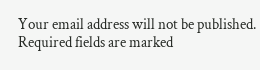Your email address will not be published. Required fields are marked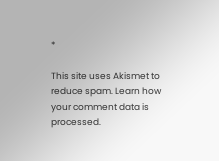*

This site uses Akismet to reduce spam. Learn how your comment data is processed.